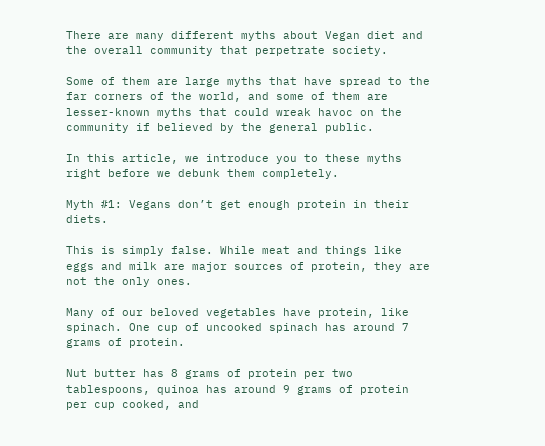There are many different myths about Vegan diet and the overall community that perpetrate society.

Some of them are large myths that have spread to the far corners of the world, and some of them are lesser-known myths that could wreak havoc on the community if believed by the general public.

In this article, we introduce you to these myths right before we debunk them completely.

Myth #1: Vegans don’t get enough protein in their diets.

This is simply false. While meat and things like eggs and milk are major sources of protein, they are not the only ones.

Many of our beloved vegetables have protein, like spinach. One cup of uncooked spinach has around 7 grams of protein.

Nut butter has 8 grams of protein per two tablespoons, quinoa has around 9 grams of protein per cup cooked, and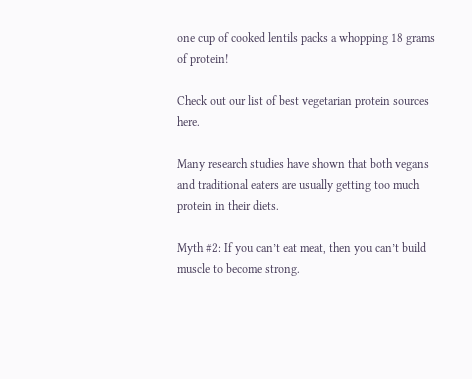one cup of cooked lentils packs a whopping 18 grams of protein!

Check out our list of best vegetarian protein sources here.

Many research studies have shown that both vegans and traditional eaters are usually getting too much protein in their diets.

Myth #2: If you can’t eat meat, then you can’t build muscle to become strong.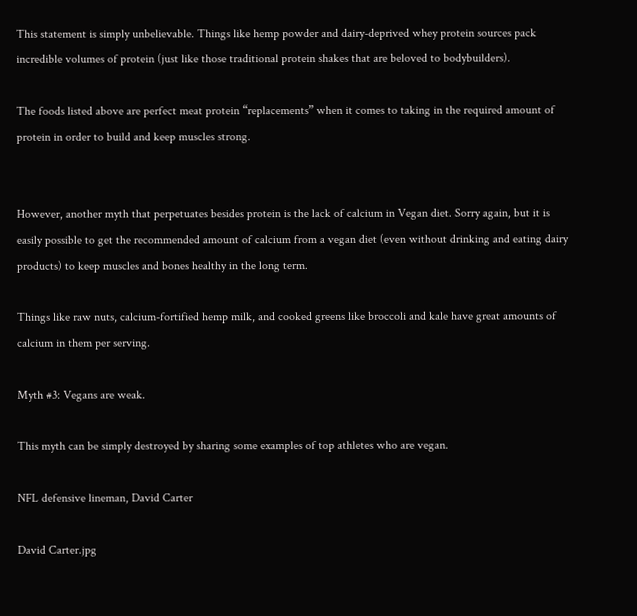This statement is simply unbelievable. Things like hemp powder and dairy-deprived whey protein sources pack incredible volumes of protein (just like those traditional protein shakes that are beloved to bodybuilders).

The foods listed above are perfect meat protein “replacements” when it comes to taking in the required amount of protein in order to build and keep muscles strong.


However, another myth that perpetuates besides protein is the lack of calcium in Vegan diet. Sorry again, but it is easily possible to get the recommended amount of calcium from a vegan diet (even without drinking and eating dairy products) to keep muscles and bones healthy in the long term.

Things like raw nuts, calcium-fortified hemp milk, and cooked greens like broccoli and kale have great amounts of calcium in them per serving.

Myth #3: Vegans are weak.

This myth can be simply destroyed by sharing some examples of top athletes who are vegan.

NFL defensive lineman, David Carter

David Carter.jpg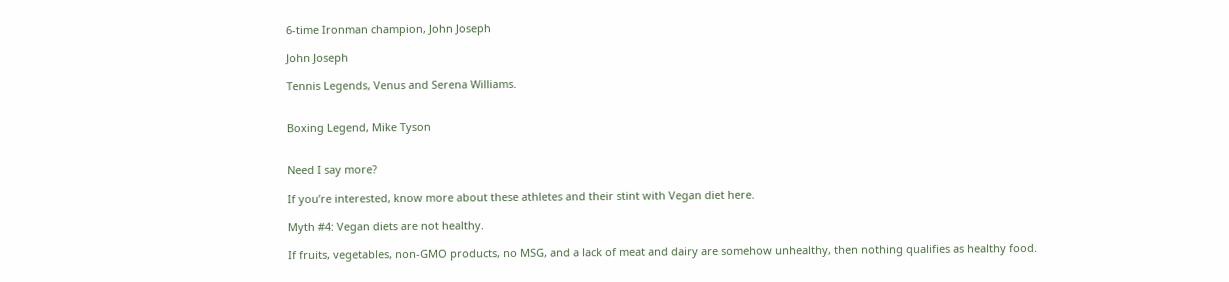6-time Ironman champion, John Joseph

John Joseph

Tennis Legends, Venus and Serena Williams.


Boxing Legend, Mike Tyson


Need I say more?

If you’re interested, know more about these athletes and their stint with Vegan diet here.

Myth #4: Vegan diets are not healthy.

If fruits, vegetables, non-GMO products, no MSG, and a lack of meat and dairy are somehow unhealthy, then nothing qualifies as healthy food.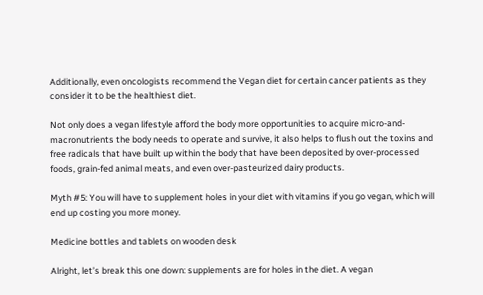Additionally, even oncologists recommend the Vegan diet for certain cancer patients as they consider it to be the healthiest diet.

Not only does a vegan lifestyle afford the body more opportunities to acquire micro-and-macronutrients the body needs to operate and survive, it also helps to flush out the toxins and free radicals that have built up within the body that have been deposited by over-processed foods, grain-fed animal meats, and even over-pasteurized dairy products.

Myth #5: You will have to supplement holes in your diet with vitamins if you go vegan, which will end up costing you more money.

Medicine bottles and tablets on wooden desk

Alright, let’s break this one down: supplements are for holes in the diet. A vegan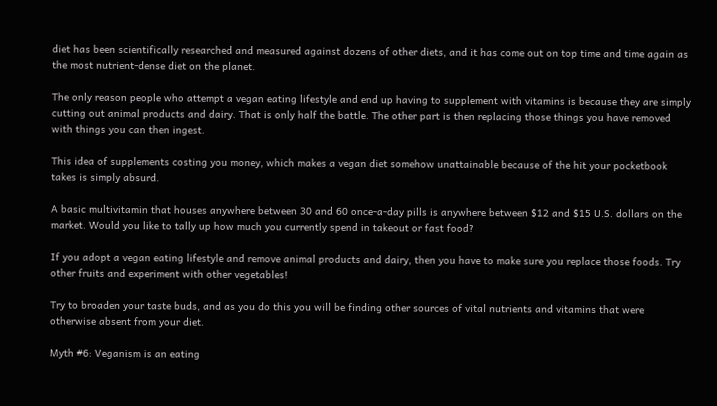diet has been scientifically researched and measured against dozens of other diets, and it has come out on top time and time again as the most nutrient-dense diet on the planet.

The only reason people who attempt a vegan eating lifestyle and end up having to supplement with vitamins is because they are simply cutting out animal products and dairy. That is only half the battle. The other part is then replacing those things you have removed with things you can then ingest.

This idea of supplements costing you money, which makes a vegan diet somehow unattainable because of the hit your pocketbook takes is simply absurd.

A basic multivitamin that houses anywhere between 30 and 60 once-a-day pills is anywhere between $12 and $15 U.S. dollars on the market. Would you like to tally up how much you currently spend in takeout or fast food?

If you adopt a vegan eating lifestyle and remove animal products and dairy, then you have to make sure you replace those foods. Try other fruits and experiment with other vegetables!

Try to broaden your taste buds, and as you do this you will be finding other sources of vital nutrients and vitamins that were otherwise absent from your diet.

Myth #6: Veganism is an eating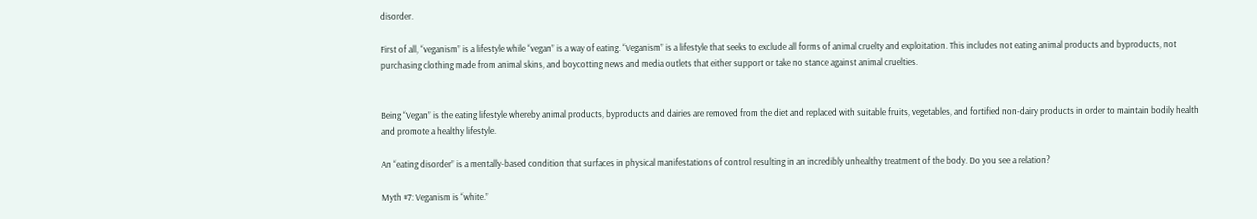disorder.

First of all, “veganism” is a lifestyle while “vegan” is a way of eating. “Veganism” is a lifestyle that seeks to exclude all forms of animal cruelty and exploitation. This includes not eating animal products and byproducts, not purchasing clothing made from animal skins, and boycotting news and media outlets that either support or take no stance against animal cruelties.


Being “Vegan” is the eating lifestyle whereby animal products, byproducts and dairies are removed from the diet and replaced with suitable fruits, vegetables, and fortified non-dairy products in order to maintain bodily health and promote a healthy lifestyle.

An “eating disorder” is a mentally-based condition that surfaces in physical manifestations of control resulting in an incredibly unhealthy treatment of the body. Do you see a relation?

Myth #7: Veganism is “white.”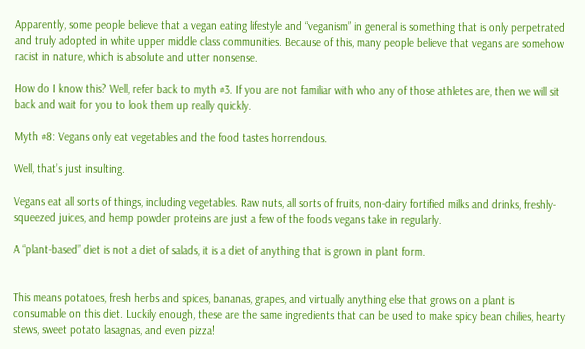Apparently, some people believe that a vegan eating lifestyle and “veganism” in general is something that is only perpetrated and truly adopted in white upper middle class communities. Because of this, many people believe that vegans are somehow racist in nature, which is absolute and utter nonsense.

How do I know this? Well, refer back to myth #3. If you are not familiar with who any of those athletes are, then we will sit back and wait for you to look them up really quickly.

Myth #8: Vegans only eat vegetables and the food tastes horrendous.

Well, that’s just insulting.

Vegans eat all sorts of things, including vegetables. Raw nuts, all sorts of fruits, non-dairy fortified milks and drinks, freshly-squeezed juices, and hemp powder proteins are just a few of the foods vegans take in regularly.

A “plant-based” diet is not a diet of salads, it is a diet of anything that is grown in plant form.


This means potatoes, fresh herbs and spices, bananas, grapes, and virtually anything else that grows on a plant is consumable on this diet. Luckily enough, these are the same ingredients that can be used to make spicy bean chilies, hearty stews, sweet potato lasagnas, and even pizza!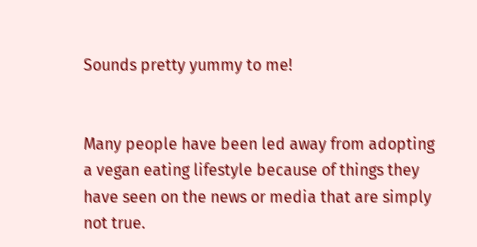Sounds pretty yummy to me!


Many people have been led away from adopting a vegan eating lifestyle because of things they have seen on the news or media that are simply not true.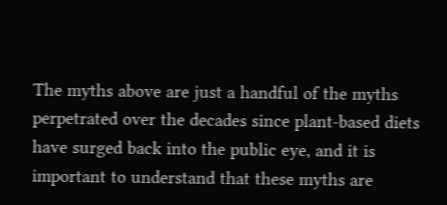The myths above are just a handful of the myths perpetrated over the decades since plant-based diets have surged back into the public eye, and it is important to understand that these myths are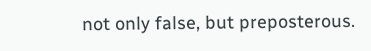not only false, but preposterous.